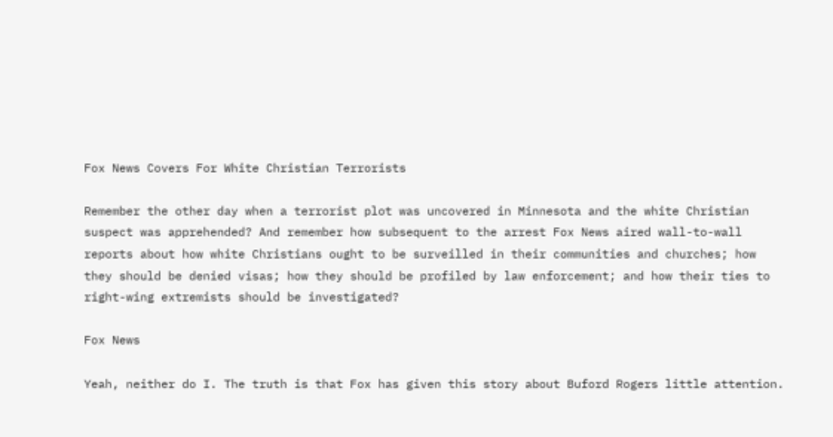Fox News Covers For White Christian Terrorists

Remember the other day when a terrorist plot was uncovered in Minnesota and the white Christian suspect was apprehended? And remember how subsequent to the arrest Fox News aired wall-to-wall reports about how white Christians ought to be surveilled in their communities and churches; how they should be denied visas; how they should be profiled by law enforcement; and how their ties to right-wing extremists should be investigated?

Fox News

Yeah, neither do I. The truth is that Fox has given this story about Buford Rogers little attention.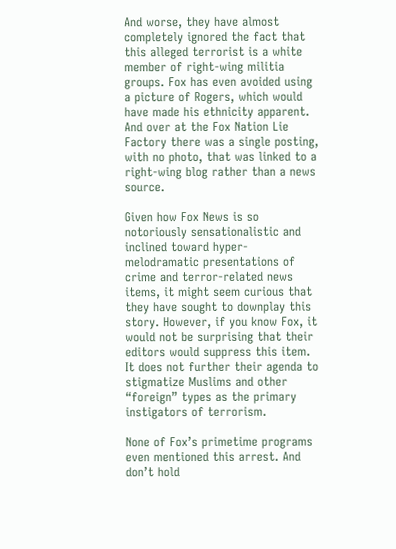And worse, they have almost completely ignored the fact that this alleged terrorist is a white member of right-wing militia groups. Fox has even avoided using a picture of Rogers, which would have made his ethnicity apparent. And over at the Fox Nation Lie Factory there was a single posting, with no photo, that was linked to a right-wing blog rather than a news source.

Given how Fox News is so notoriously sensationalistic and inclined toward hyper-melodramatic presentations of crime and terror-related news items, it might seem curious that they have sought to downplay this story. However, if you know Fox, it would not be surprising that their editors would suppress this item. It does not further their agenda to stigmatize Muslims and other “foreign” types as the primary instigators of terrorism.

None of Fox’s primetime programs even mentioned this arrest. And don’t hold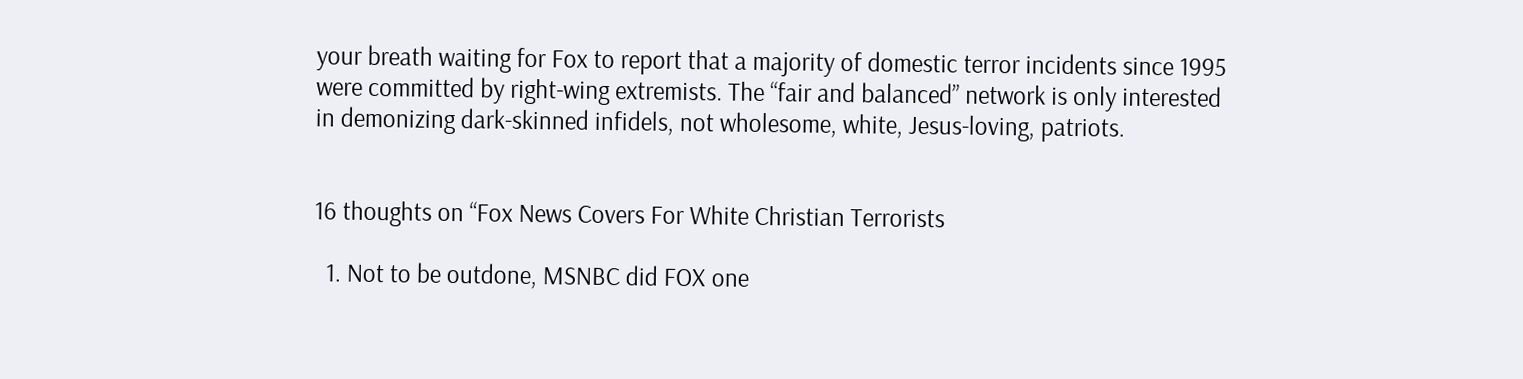your breath waiting for Fox to report that a majority of domestic terror incidents since 1995 were committed by right-wing extremists. The “fair and balanced” network is only interested in demonizing dark-skinned infidels, not wholesome, white, Jesus-loving, patriots.


16 thoughts on “Fox News Covers For White Christian Terrorists

  1. Not to be outdone, MSNBC did FOX one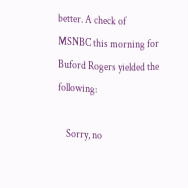better. A check of MSNBC this morning for Buford Rogers yielded the following:

    Sorry, no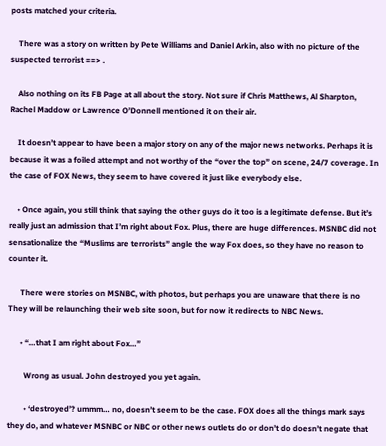posts matched your criteria.

    There was a story on written by Pete Williams and Daniel Arkin, also with no picture of the suspected terrorist ==> .

    Also nothing on its FB Page at all about the story. Not sure if Chris Matthews, Al Sharpton, Rachel Maddow or Lawrence O’Donnell mentioned it on their air.

    It doesn’t appear to have been a major story on any of the major news networks. Perhaps it is because it was a foiled attempt and not worthy of the “over the top” on scene, 24/7 coverage. In the case of FOX News, they seem to have covered it just like everybody else.

    • Once again, you still think that saying the other guys do it too is a legitimate defense. But it’s really just an admission that I’m right about Fox. Plus, there are huge differences. MSNBC did not sensationalize the “Muslims are terrorists” angle the way Fox does, so they have no reason to counter it.

      There were stories on MSNBC, with photos, but perhaps you are unaware that there is no They will be relaunching their web site soon, but for now it redirects to NBC News.

      • “…that I am right about Fox…”

        Wrong as usual. John destroyed you yet again.

        • ‘destroyed’? ummm… no, doesn’t seem to be the case. FOX does all the things mark says they do, and whatever MSNBC or NBC or other news outlets do or don’t do doesn’t negate that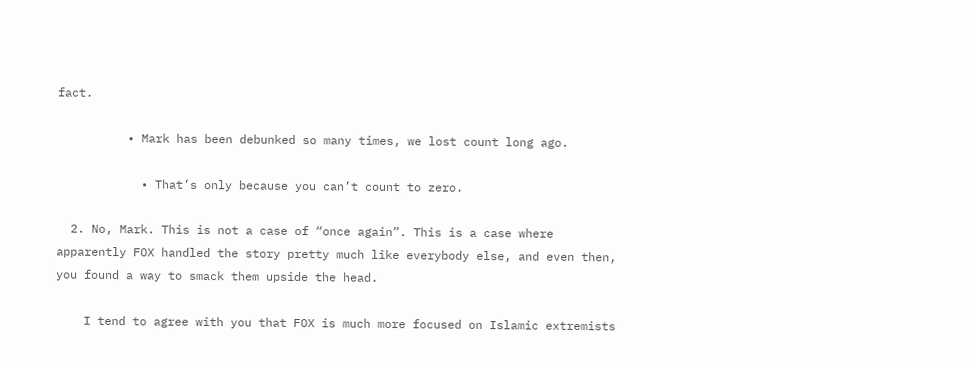fact.

          • Mark has been debunked so many times, we lost count long ago.

            • That’s only because you can’t count to zero.

  2. No, Mark. This is not a case of “once again”. This is a case where apparently FOX handled the story pretty much like everybody else, and even then, you found a way to smack them upside the head.

    I tend to agree with you that FOX is much more focused on Islamic extremists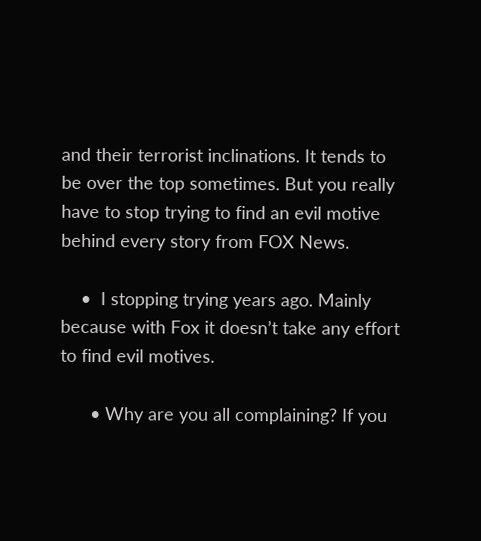and their terrorist inclinations. It tends to be over the top sometimes. But you really have to stop trying to find an evil motive behind every story from FOX News.

    •  I stopping trying years ago. Mainly because with Fox it doesn’t take any effort to find evil motives.

      • Why are you all complaining? If you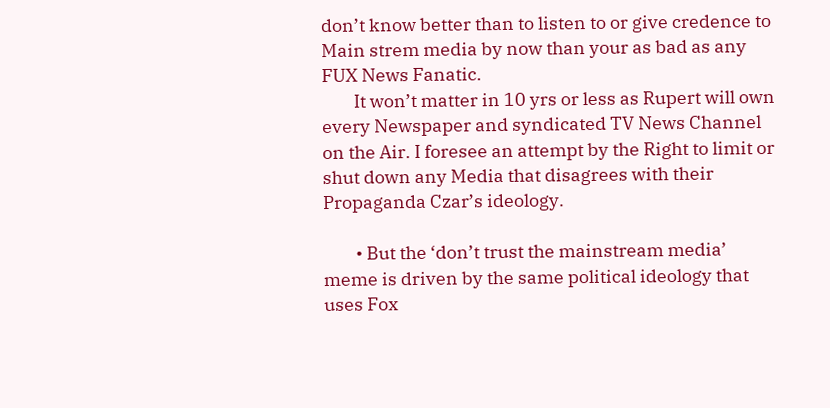don’t know better than to listen to or give credence to Main strem media by now than your as bad as any FUX News Fanatic.
        It won’t matter in 10 yrs or less as Rupert will own every Newspaper and syndicated TV News Channel on the Air. I foresee an attempt by the Right to limit or shut down any Media that disagrees with their Propaganda Czar’s ideology.

        • But the ‘don’t trust the mainstream media’ meme is driven by the same political ideology that uses Fox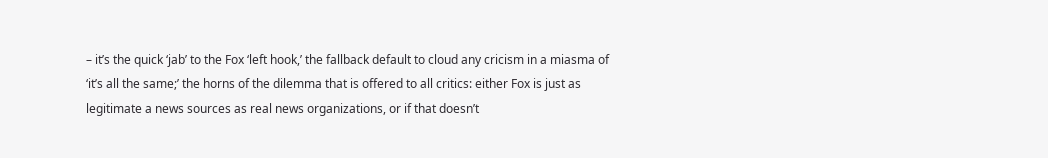– it’s the quick ‘jab’ to the Fox ‘left hook,’ the fallback default to cloud any cricism in a miasma of ‘it’s all the same;’ the horns of the dilemma that is offered to all critics: either Fox is just as legitimate a news sources as real news organizations, or if that doesn’t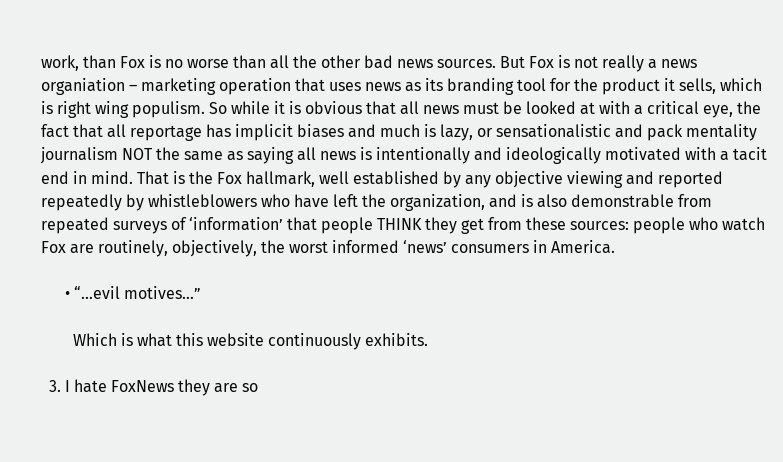work, than Fox is no worse than all the other bad news sources. But Fox is not really a news organiation – marketing operation that uses news as its branding tool for the product it sells, which is right wing populism. So while it is obvious that all news must be looked at with a critical eye, the fact that all reportage has implicit biases and much is lazy, or sensationalistic and pack mentality journalism NOT the same as saying all news is intentionally and ideologically motivated with a tacit end in mind. That is the Fox hallmark, well established by any objective viewing and reported repeatedly by whistleblowers who have left the organization, and is also demonstrable from repeated surveys of ‘information’ that people THINK they get from these sources: people who watch Fox are routinely, objectively, the worst informed ‘news’ consumers in America.

      • “…evil motives…”

        Which is what this website continuously exhibits.

  3. I hate FoxNews they are so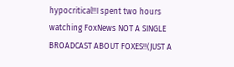hypocritical!!I spent two hours watching FoxNews NOT A SINGLE BROADCAST ABOUT FOXES!!(JUST A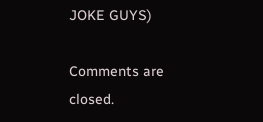JOKE GUYS)

Comments are closed.